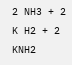2 NH3 + 2 K H2 + 2 KNH2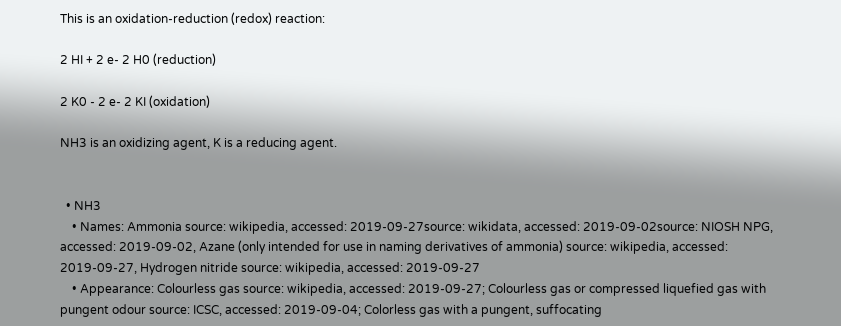This is an oxidation-reduction (redox) reaction:

2 HI + 2 e- 2 H0 (reduction)

2 K0 - 2 e- 2 KI (oxidation)

NH3 is an oxidizing agent, K is a reducing agent.


  • NH3
    • Names: Ammonia source: wikipedia, accessed: 2019-09-27source: wikidata, accessed: 2019-09-02source: NIOSH NPG, accessed: 2019-09-02, Azane (only intended for use in naming derivatives of ammonia) source: wikipedia, accessed: 2019-09-27, Hydrogen nitride source: wikipedia, accessed: 2019-09-27
    • Appearance: Colourless gas source: wikipedia, accessed: 2019-09-27; Colourless gas or compressed liquefied gas with pungent odour source: ICSC, accessed: 2019-09-04; Colorless gas with a pungent, suffocating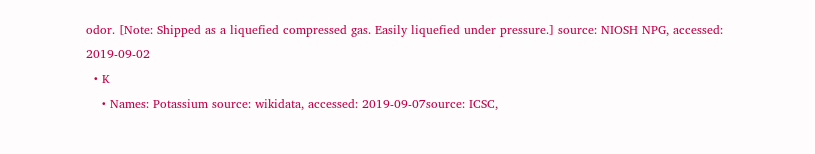odor. [Note: Shipped as a liquefied compressed gas. Easily liquefied under pressure.] source: NIOSH NPG, accessed: 2019-09-02
  • K
    • Names: Potassium source: wikidata, accessed: 2019-09-07source: ICSC,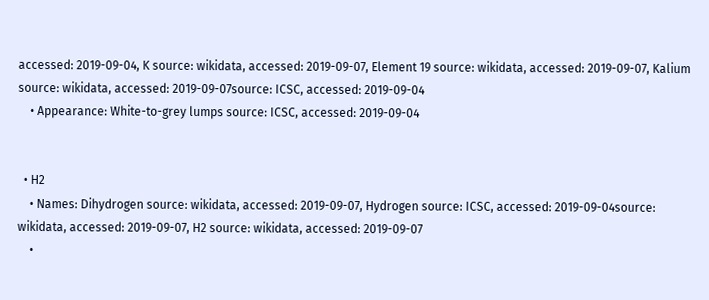accessed: 2019-09-04, K source: wikidata, accessed: 2019-09-07, Element 19 source: wikidata, accessed: 2019-09-07, Kalium source: wikidata, accessed: 2019-09-07source: ICSC, accessed: 2019-09-04
    • Appearance: White-to-grey lumps source: ICSC, accessed: 2019-09-04


  • H2
    • Names: Dihydrogen source: wikidata, accessed: 2019-09-07, Hydrogen source: ICSC, accessed: 2019-09-04source: wikidata, accessed: 2019-09-07, H2 source: wikidata, accessed: 2019-09-07
    •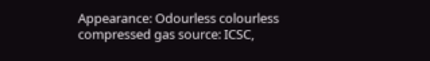Appearance: Odourless colourless compressed gas source: ICSC,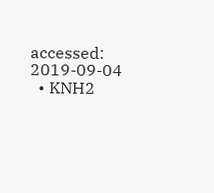accessed: 2019-09-04
  • KNH2